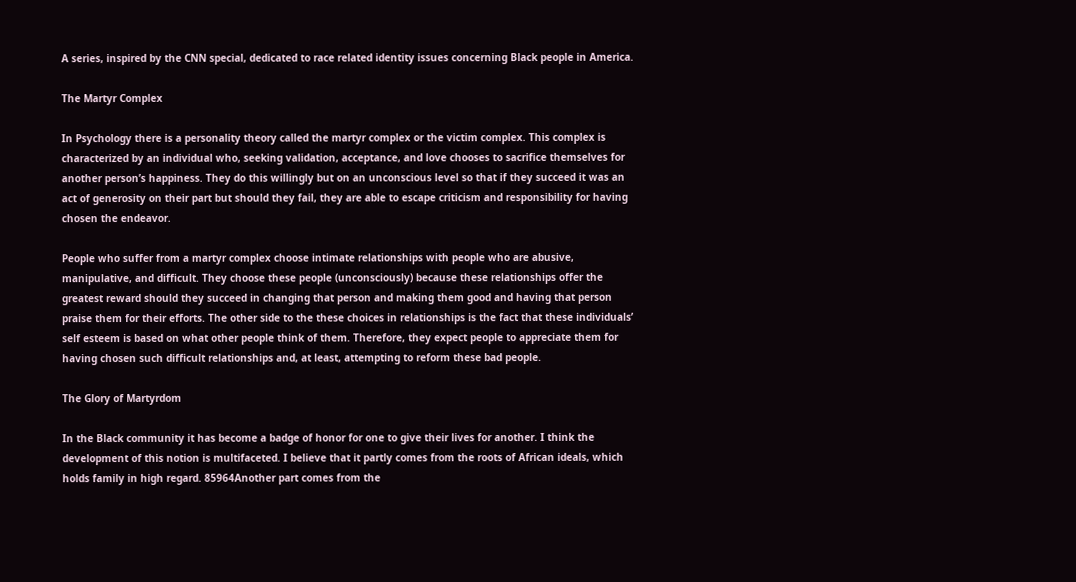A series, inspired by the CNN special, dedicated to race related identity issues concerning Black people in America.

The Martyr Complex

In Psychology there is a personality theory called the martyr complex or the victim complex. This complex is characterized by an individual who, seeking validation, acceptance, and love chooses to sacrifice themselves for another person’s happiness. They do this willingly but on an unconscious level so that if they succeed it was an act of generosity on their part but should they fail, they are able to escape criticism and responsibility for having chosen the endeavor.

People who suffer from a martyr complex choose intimate relationships with people who are abusive, manipulative, and difficult. They choose these people (unconsciously) because these relationships offer the greatest reward should they succeed in changing that person and making them good and having that person praise them for their efforts. The other side to the these choices in relationships is the fact that these individuals’ self esteem is based on what other people think of them. Therefore, they expect people to appreciate them for having chosen such difficult relationships and, at least, attempting to reform these bad people.

The Glory of Martyrdom

In the Black community it has become a badge of honor for one to give their lives for another. I think the development of this notion is multifaceted. I believe that it partly comes from the roots of African ideals, which holds family in high regard. 85964Another part comes from the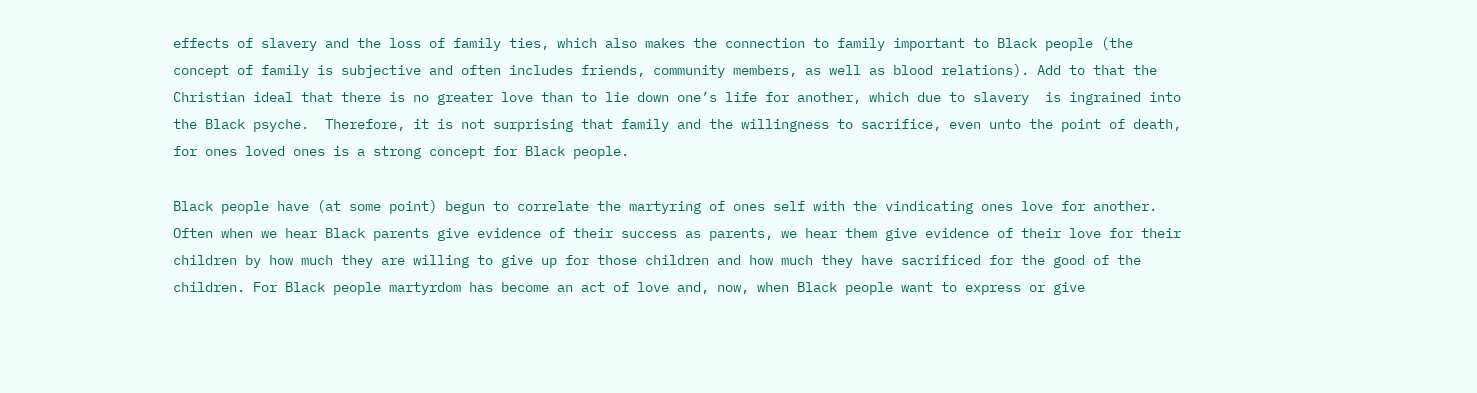effects of slavery and the loss of family ties, which also makes the connection to family important to Black people (the concept of family is subjective and often includes friends, community members, as well as blood relations). Add to that the Christian ideal that there is no greater love than to lie down one’s life for another, which due to slavery  is ingrained into the Black psyche.  Therefore, it is not surprising that family and the willingness to sacrifice, even unto the point of death, for ones loved ones is a strong concept for Black people.

Black people have (at some point) begun to correlate the martyring of ones self with the vindicating ones love for another. Often when we hear Black parents give evidence of their success as parents, we hear them give evidence of their love for their children by how much they are willing to give up for those children and how much they have sacrificed for the good of the children. For Black people martyrdom has become an act of love and, now, when Black people want to express or give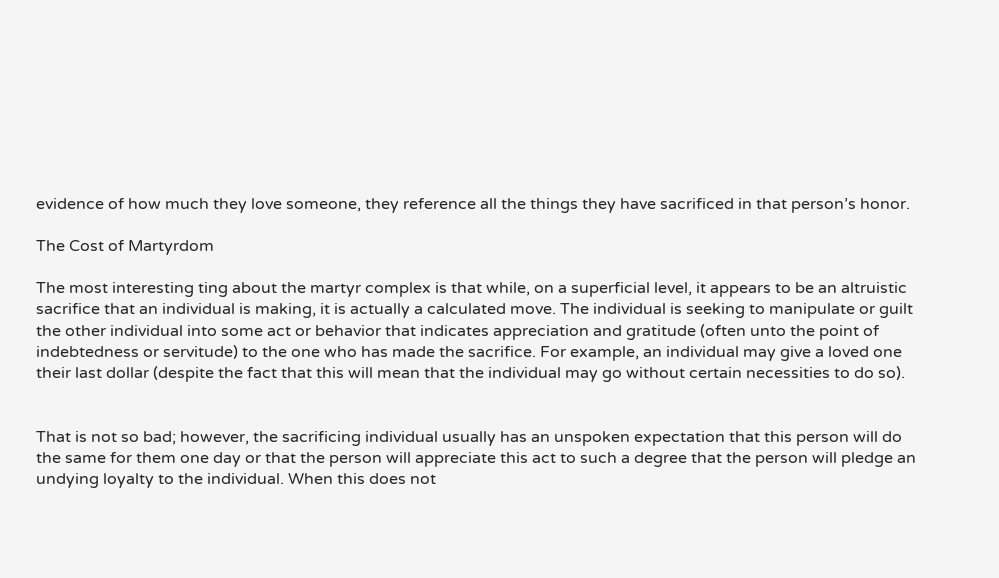evidence of how much they love someone, they reference all the things they have sacrificed in that person’s honor.

The Cost of Martyrdom

The most interesting ting about the martyr complex is that while, on a superficial level, it appears to be an altruistic sacrifice that an individual is making, it is actually a calculated move. The individual is seeking to manipulate or guilt the other individual into some act or behavior that indicates appreciation and gratitude (often unto the point of indebtedness or servitude) to the one who has made the sacrifice. For example, an individual may give a loved one their last dollar (despite the fact that this will mean that the individual may go without certain necessities to do so).


That is not so bad; however, the sacrificing individual usually has an unspoken expectation that this person will do the same for them one day or that the person will appreciate this act to such a degree that the person will pledge an undying loyalty to the individual. When this does not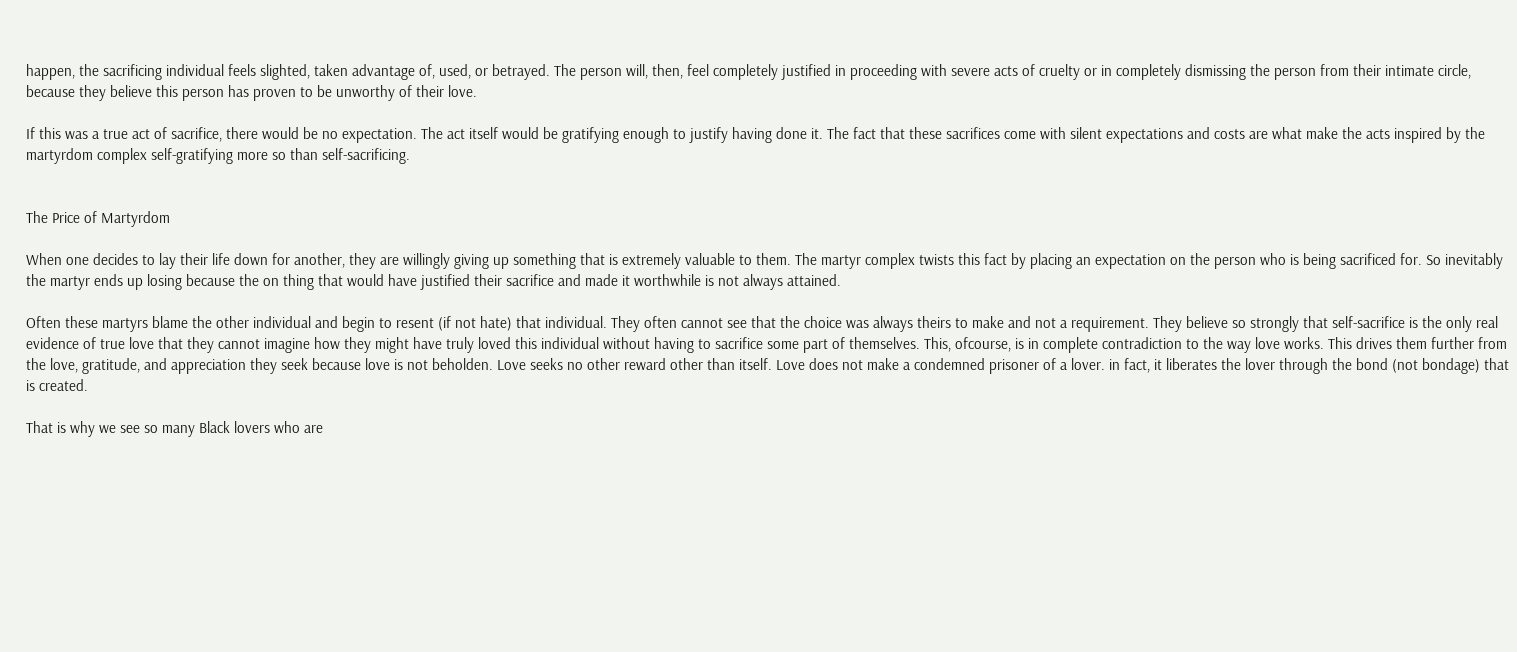happen, the sacrificing individual feels slighted, taken advantage of, used, or betrayed. The person will, then, feel completely justified in proceeding with severe acts of cruelty or in completely dismissing the person from their intimate circle, because they believe this person has proven to be unworthy of their love.

If this was a true act of sacrifice, there would be no expectation. The act itself would be gratifying enough to justify having done it. The fact that these sacrifices come with silent expectations and costs are what make the acts inspired by the martyrdom complex self-gratifying more so than self-sacrificing.


The Price of Martyrdom

When one decides to lay their life down for another, they are willingly giving up something that is extremely valuable to them. The martyr complex twists this fact by placing an expectation on the person who is being sacrificed for. So inevitably the martyr ends up losing because the on thing that would have justified their sacrifice and made it worthwhile is not always attained.

Often these martyrs blame the other individual and begin to resent (if not hate) that individual. They often cannot see that the choice was always theirs to make and not a requirement. They believe so strongly that self-sacrifice is the only real evidence of true love that they cannot imagine how they might have truly loved this individual without having to sacrifice some part of themselves. This, ofcourse, is in complete contradiction to the way love works. This drives them further from the love, gratitude, and appreciation they seek because love is not beholden. Love seeks no other reward other than itself. Love does not make a condemned prisoner of a lover. in fact, it liberates the lover through the bond (not bondage) that is created.

That is why we see so many Black lovers who are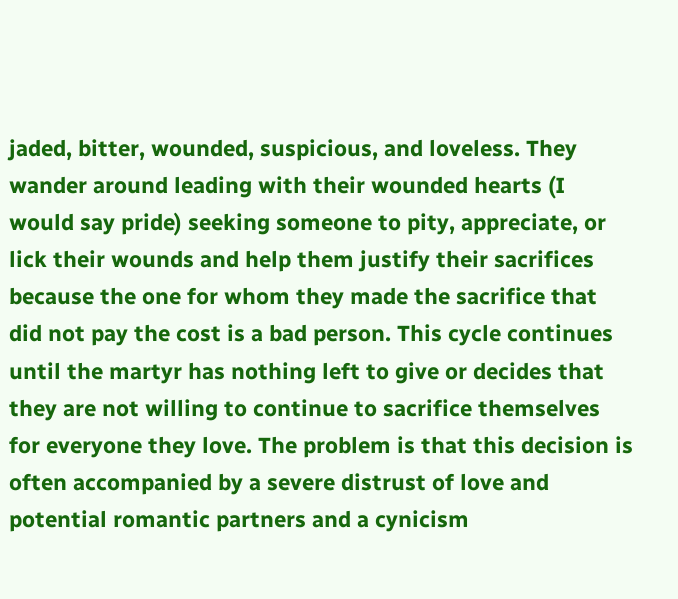jaded, bitter, wounded, suspicious, and loveless. They wander around leading with their wounded hearts (I would say pride) seeking someone to pity, appreciate, or lick their wounds and help them justify their sacrifices because the one for whom they made the sacrifice that did not pay the cost is a bad person. This cycle continues until the martyr has nothing left to give or decides that they are not willing to continue to sacrifice themselves for everyone they love. The problem is that this decision is often accompanied by a severe distrust of love and potential romantic partners and a cynicism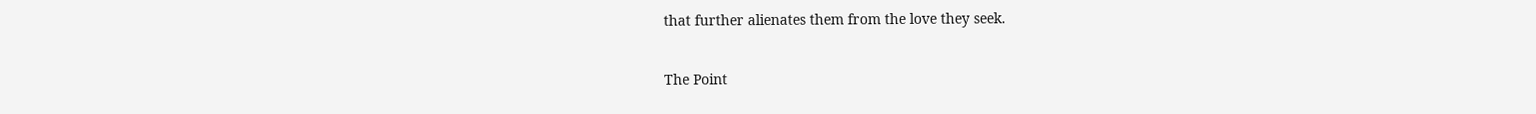that further alienates them from the love they seek.

The Point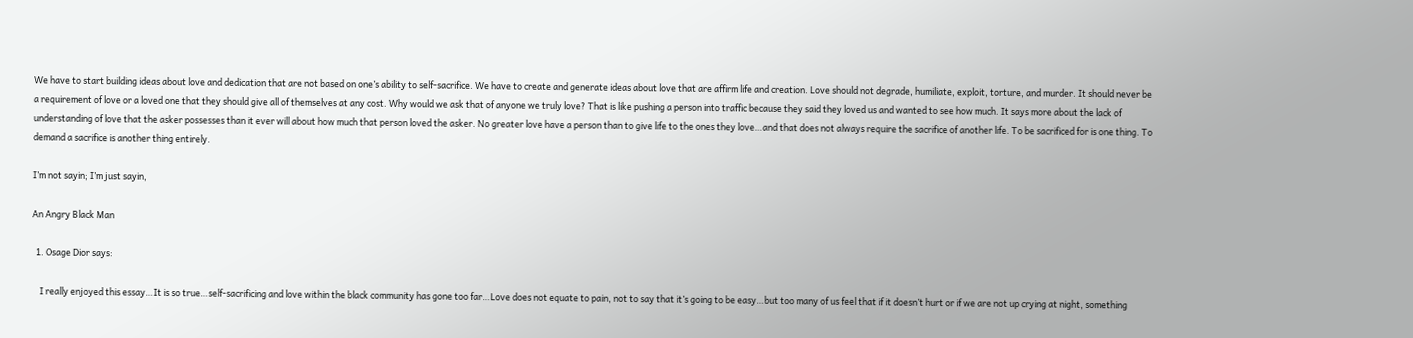We have to start building ideas about love and dedication that are not based on one’s ability to self-sacrifice. We have to create and generate ideas about love that are affirm life and creation. Love should not degrade, humiliate, exploit, torture, and murder. It should never be a requirement of love or a loved one that they should give all of themselves at any cost. Why would we ask that of anyone we truly love? That is like pushing a person into traffic because they said they loved us and wanted to see how much. It says more about the lack of understanding of love that the asker possesses than it ever will about how much that person loved the asker. No greater love have a person than to give life to the ones they love…and that does not always require the sacrifice of another life. To be sacrificed for is one thing. To demand a sacrifice is another thing entirely.

I’m not sayin; I’m just sayin,

An Angry Black Man

  1. Osage Dior says:

    I really enjoyed this essay…It is so true…self-sacrificing and love within the black community has gone too far…Love does not equate to pain, not to say that it’s going to be easy…but too many of us feel that if it doesn’t hurt or if we are not up crying at night, something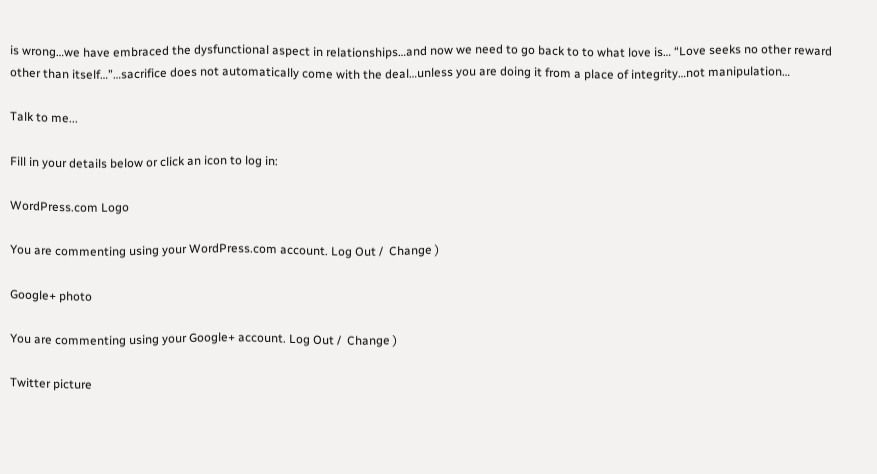is wrong…we have embraced the dysfunctional aspect in relationships…and now we need to go back to to what love is… “Love seeks no other reward other than itself…”…sacrifice does not automatically come with the deal…unless you are doing it from a place of integrity…not manipulation…

Talk to me...

Fill in your details below or click an icon to log in:

WordPress.com Logo

You are commenting using your WordPress.com account. Log Out /  Change )

Google+ photo

You are commenting using your Google+ account. Log Out /  Change )

Twitter picture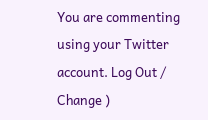You are commenting using your Twitter account. Log Out /  Change )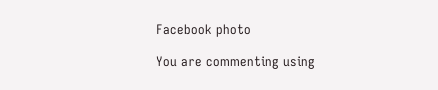Facebook photo

You are commenting using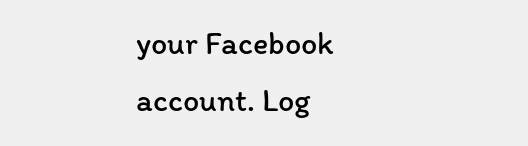your Facebook account. Log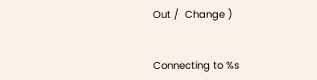Out /  Change )


Connecting to %s